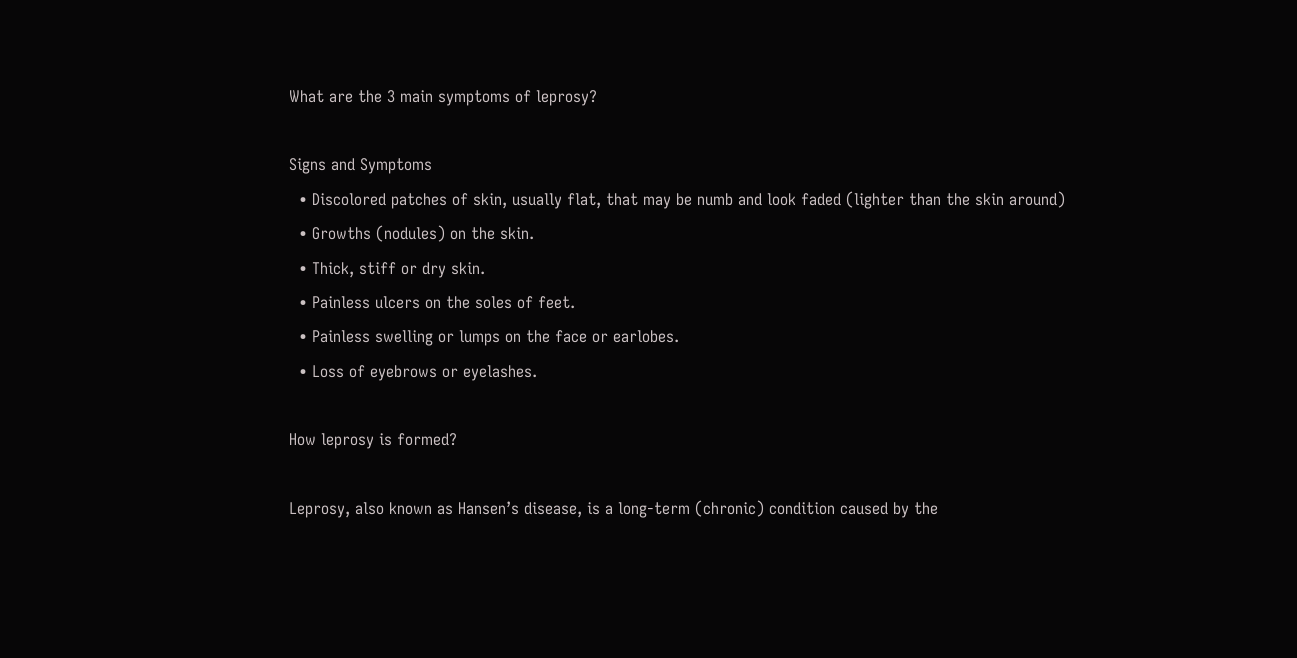What are the 3 main symptoms of leprosy?

Signs and Symptoms
  • Discolored patches of skin, usually flat, that may be numb and look faded (lighter than the skin around)
  • Growths (nodules) on the skin.
  • Thick, stiff or dry skin.
  • Painless ulcers on the soles of feet.
  • Painless swelling or lumps on the face or earlobes.
  • Loss of eyebrows or eyelashes.

How leprosy is formed?

Leprosy, also known as Hansen’s disease, is a long-term (chronic) condition caused by the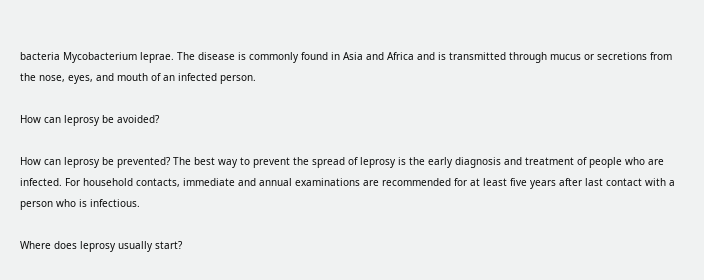bacteria Mycobacterium leprae. The disease is commonly found in Asia and Africa and is transmitted through mucus or secretions from the nose, eyes, and mouth of an infected person.

How can leprosy be avoided?

How can leprosy be prevented? The best way to prevent the spread of leprosy is the early diagnosis and treatment of people who are infected. For household contacts, immediate and annual examinations are recommended for at least five years after last contact with a person who is infectious.

Where does leprosy usually start?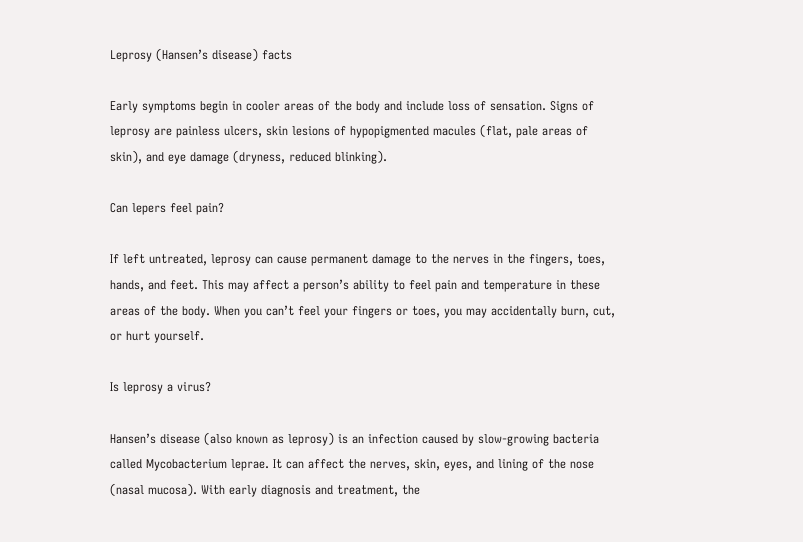Leprosy (Hansen’s disease) facts

Early symptoms begin in cooler areas of the body and include loss of sensation. Signs of leprosy are painless ulcers, skin lesions of hypopigmented macules (flat, pale areas of skin), and eye damage (dryness, reduced blinking).

Can lepers feel pain?

If left untreated, leprosy can cause permanent damage to the nerves in the fingers, toes, hands, and feet. This may affect a person’s ability to feel pain and temperature in these areas of the body. When you can’t feel your fingers or toes, you may accidentally burn, cut, or hurt yourself.

Is leprosy a virus?

Hansen’s disease (also known as leprosy) is an infection caused by slow-growing bacteria called Mycobacterium leprae. It can affect the nerves, skin, eyes, and lining of the nose (nasal mucosa). With early diagnosis and treatment, the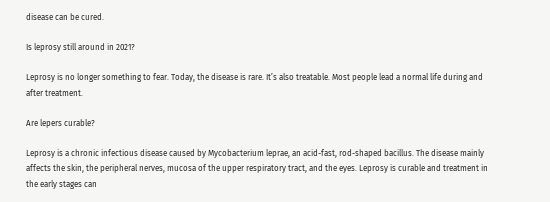disease can be cured.

Is leprosy still around in 2021?

Leprosy is no longer something to fear. Today, the disease is rare. It’s also treatable. Most people lead a normal life during and after treatment.

Are lepers curable?

Leprosy is a chronic infectious disease caused by Mycobacterium leprae, an acid-fast, rod-shaped bacillus. The disease mainly affects the skin, the peripheral nerves, mucosa of the upper respiratory tract, and the eyes. Leprosy is curable and treatment in the early stages can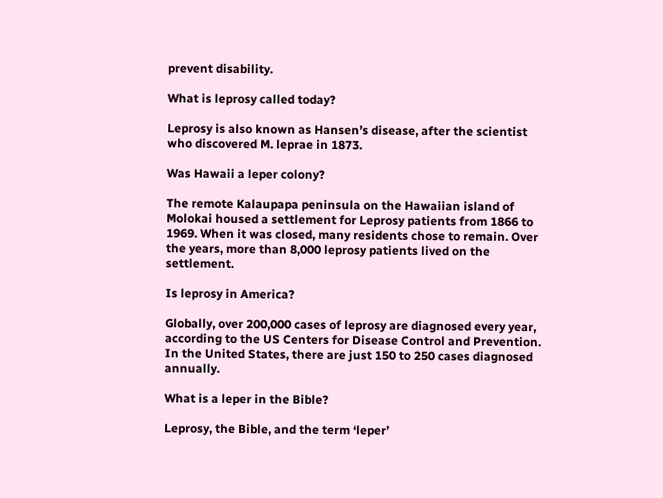prevent disability.

What is leprosy called today?

Leprosy is also known as Hansen’s disease, after the scientist who discovered M. leprae in 1873.

Was Hawaii a leper colony?

The remote Kalaupapa peninsula on the Hawaiian island of Molokai housed a settlement for Leprosy patients from 1866 to 1969. When it was closed, many residents chose to remain. Over the years, more than 8,000 leprosy patients lived on the settlement.

Is leprosy in America?

Globally, over 200,000 cases of leprosy are diagnosed every year, according to the US Centers for Disease Control and Prevention. In the United States, there are just 150 to 250 cases diagnosed annually.

What is a leper in the Bible?

Leprosy, the Bible, and the term ‘leper’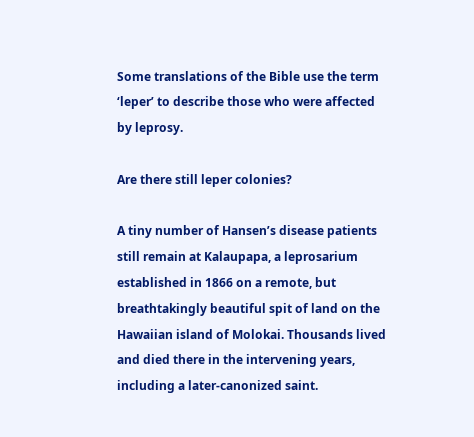Some translations of the Bible use the term ‘leper’ to describe those who were affected by leprosy.

Are there still leper colonies?

A tiny number of Hansen’s disease patients still remain at Kalaupapa, a leprosarium established in 1866 on a remote, but breathtakingly beautiful spit of land on the Hawaiian island of Molokai. Thousands lived and died there in the intervening years, including a later-canonized saint.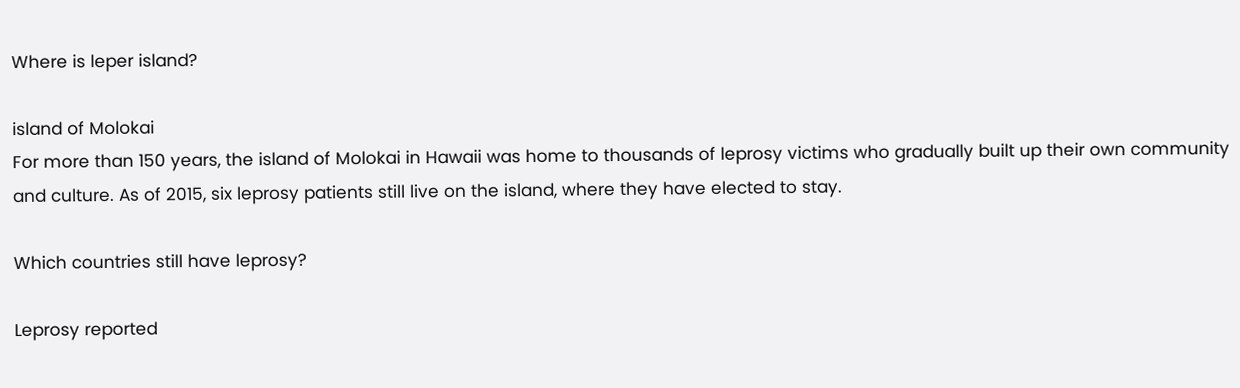Where is leper island?

island of Molokai
For more than 150 years, the island of Molokai in Hawaii was home to thousands of leprosy victims who gradually built up their own community and culture. As of 2015, six leprosy patients still live on the island, where they have elected to stay.

Which countries still have leprosy?

Leprosy reported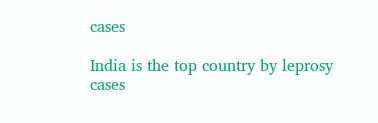cases

India is the top country by leprosy cases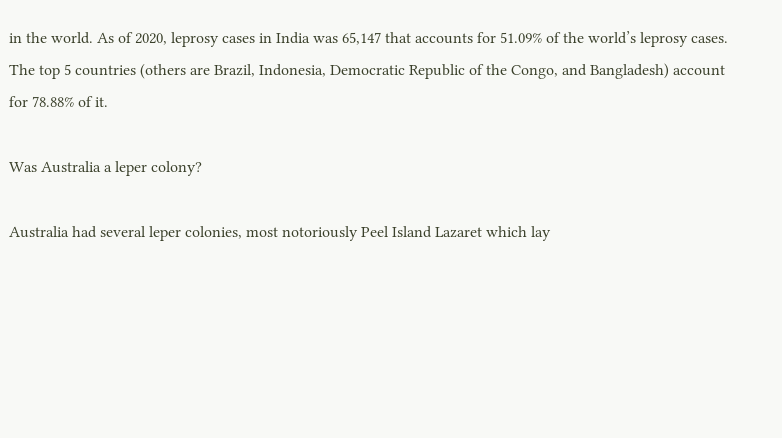in the world. As of 2020, leprosy cases in India was 65,147 that accounts for 51.09% of the world’s leprosy cases. The top 5 countries (others are Brazil, Indonesia, Democratic Republic of the Congo, and Bangladesh) account for 78.88% of it.

Was Australia a leper colony?

Australia had several leper colonies, most notoriously Peel Island Lazaret which lay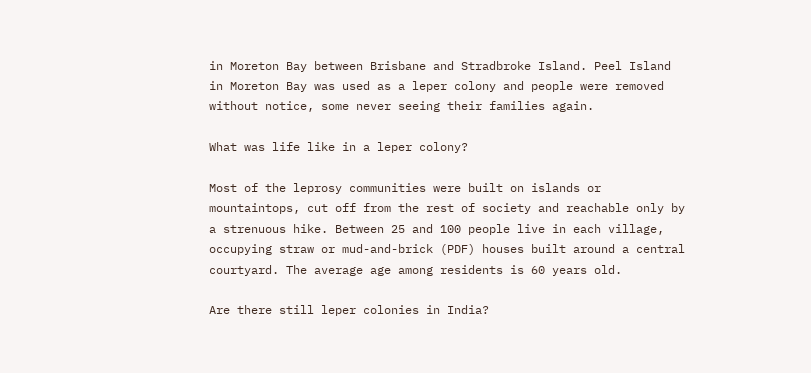in Moreton Bay between Brisbane and Stradbroke Island. Peel Island in Moreton Bay was used as a leper colony and people were removed without notice, some never seeing their families again.

What was life like in a leper colony?

Most of the leprosy communities were built on islands or mountaintops, cut off from the rest of society and reachable only by a strenuous hike. Between 25 and 100 people live in each village, occupying straw or mud-and-brick (PDF) houses built around a central courtyard. The average age among residents is 60 years old.

Are there still leper colonies in India?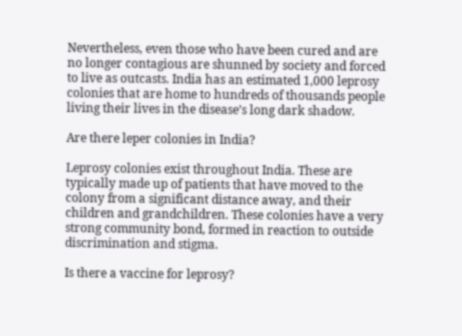Nevertheless, even those who have been cured and are no longer contagious are shunned by society and forced to live as outcasts. India has an estimated 1,000 leprosy colonies that are home to hundreds of thousands people living their lives in the disease’s long dark shadow.

Are there leper colonies in India?

Leprosy colonies exist throughout India. These are typically made up of patients that have moved to the colony from a significant distance away, and their children and grandchildren. These colonies have a very strong community bond, formed in reaction to outside discrimination and stigma.

Is there a vaccine for leprosy?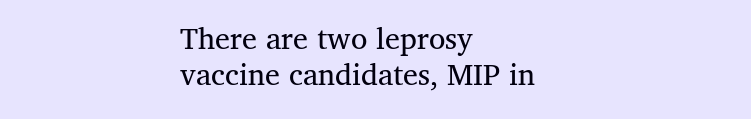There are two leprosy vaccine candidates, MIP in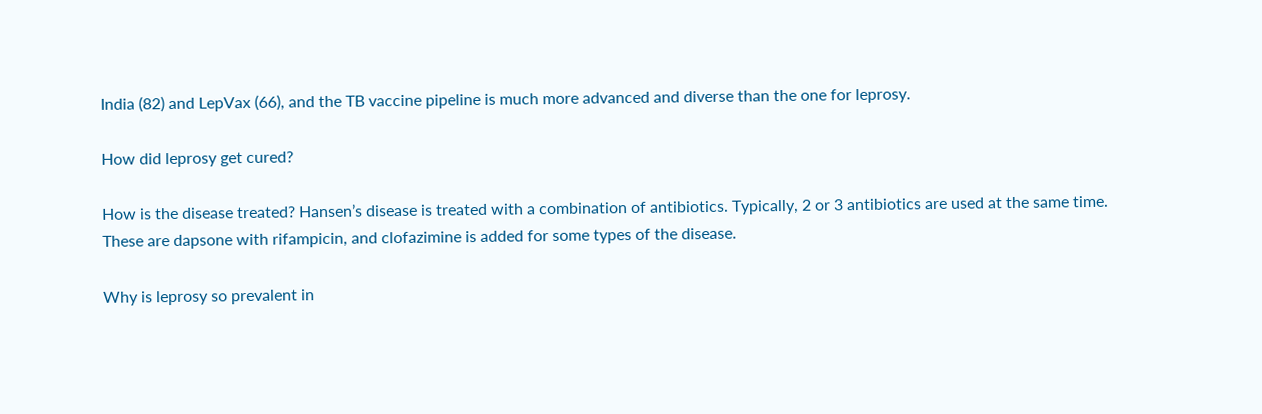India (82) and LepVax (66), and the TB vaccine pipeline is much more advanced and diverse than the one for leprosy.

How did leprosy get cured?

How is the disease treated? Hansen’s disease is treated with a combination of antibiotics. Typically, 2 or 3 antibiotics are used at the same time. These are dapsone with rifampicin, and clofazimine is added for some types of the disease.

Why is leprosy so prevalent in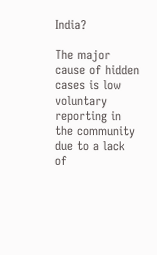India?

The major cause of hidden cases is low voluntary reporting in the community due to a lack of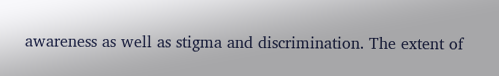awareness as well as stigma and discrimination. The extent of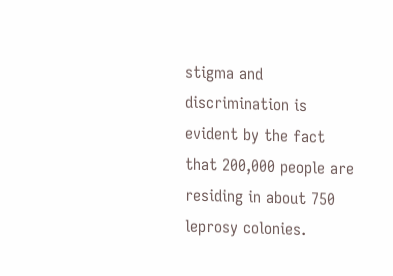stigma and discrimination is evident by the fact that 200,000 people are residing in about 750 leprosy colonies.